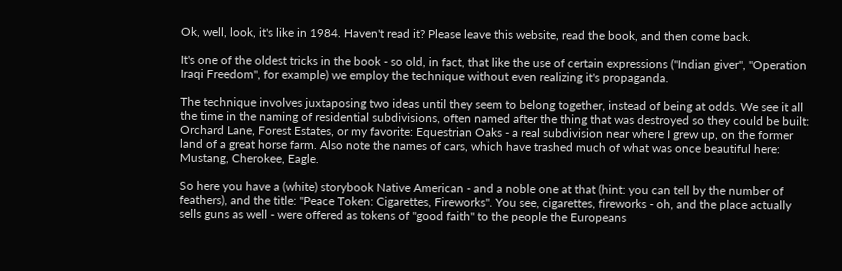Ok, well, look, it's like in 1984. Haven't read it? Please leave this website, read the book, and then come back.

It's one of the oldest tricks in the book - so old, in fact, that like the use of certain expressions ("Indian giver", "Operation Iraqi Freedom", for example) we employ the technique without even realizing it's propaganda.

The technique involves juxtaposing two ideas until they seem to belong together, instead of being at odds. We see it all the time in the naming of residential subdivisions, often named after the thing that was destroyed so they could be built: Orchard Lane, Forest Estates, or my favorite: Equestrian Oaks - a real subdivision near where I grew up, on the former land of a great horse farm. Also note the names of cars, which have trashed much of what was once beautiful here: Mustang, Cherokee, Eagle.

So here you have a (white) storybook Native American - and a noble one at that (hint: you can tell by the number of feathers), and the title: "Peace Token: Cigarettes, Fireworks". You see, cigarettes, fireworks - oh, and the place actually sells guns as well - were offered as tokens of "good faith" to the people the Europeans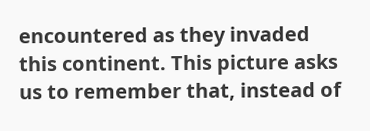encountered as they invaded this continent. This picture asks us to remember that, instead of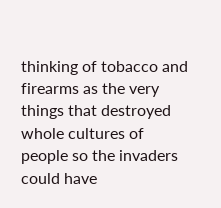thinking of tobacco and firearms as the very things that destroyed whole cultures of people so the invaders could have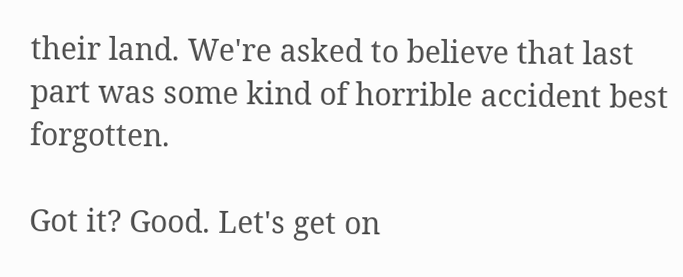their land. We're asked to believe that last part was some kind of horrible accident best forgotten.

Got it? Good. Let's get on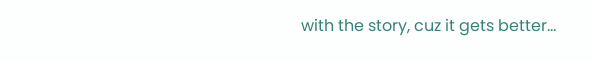with the story, cuz it gets better...